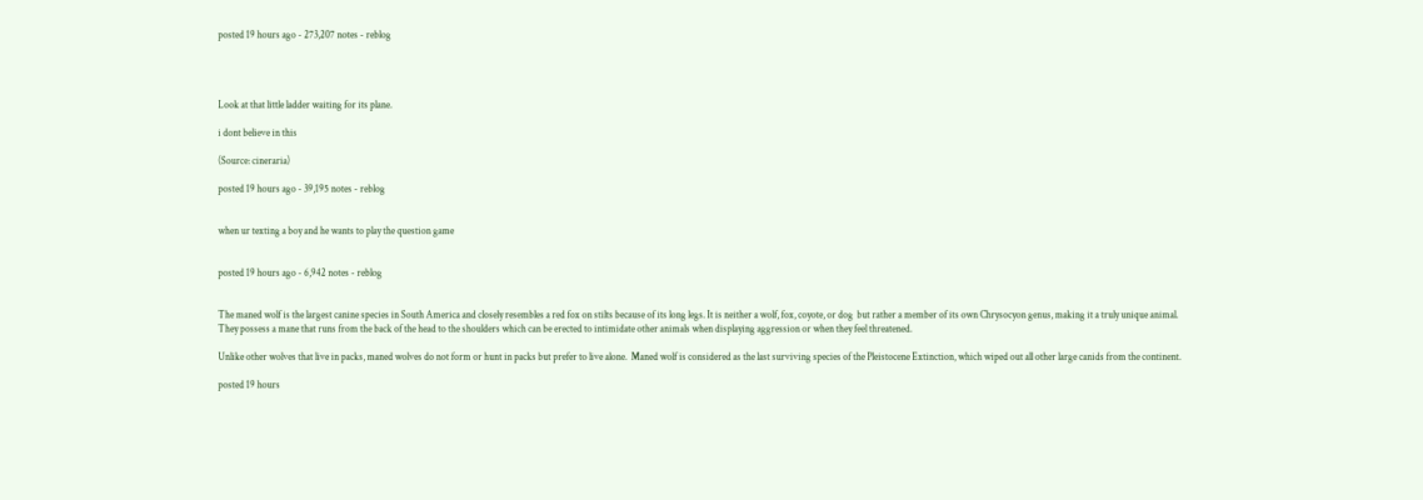posted 19 hours ago - 273,207 notes - reblog




Look at that little ladder waiting for its plane.

i dont believe in this

(Source: cineraria)

posted 19 hours ago - 39,195 notes - reblog


when ur texting a boy and he wants to play the question game


posted 19 hours ago - 6,942 notes - reblog


The maned wolf is the largest canine species in South America and closely resembles a red fox on stilts because of its long legs. It is neither a wolf, fox, coyote, or dog  but rather a member of its own Chrysocyon genus, making it a truly unique animal. They possess a mane that runs from the back of the head to the shoulders which can be erected to intimidate other animals when displaying aggression or when they feel threatened.

Unlike other wolves that live in packs, maned wolves do not form or hunt in packs but prefer to live alone.  Maned wolf is considered as the last surviving species of the Pleistocene Extinction, which wiped out all other large canids from the continent.

posted 19 hours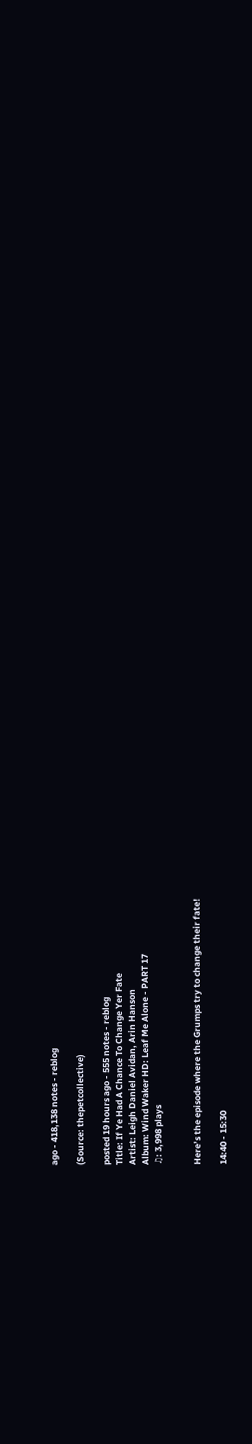ago - 418,138 notes - reblog

(Source: thepetcollective)

posted 19 hours ago - 555 notes - reblog
Title: If Ye Had A Chance To Change Yer Fate
Artist: Leigh Daniel Avidan, Arin Hanson
Album: Wind Waker HD: Leaf Me Alone - PART 17
♫: 3,998 plays


Here’s the episode where the Grumps try to change their fate!

14:40 - 15:30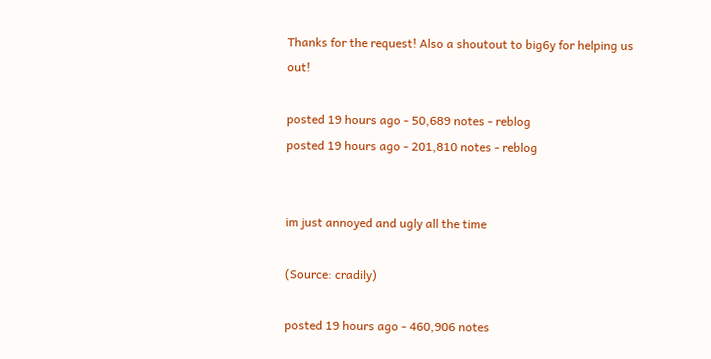Thanks for the request! Also a shoutout to big6y for helping us out!

posted 19 hours ago - 50,689 notes - reblog
posted 19 hours ago - 201,810 notes - reblog


im just annoyed and ugly all the time

(Source: cradily)

posted 19 hours ago - 460,906 notes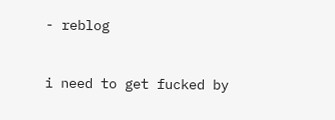- reblog


i need to get fucked by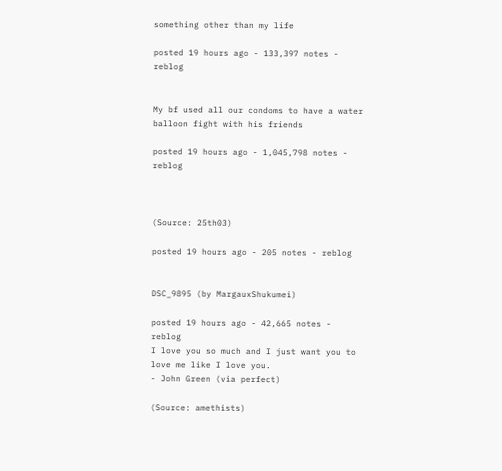something other than my life

posted 19 hours ago - 133,397 notes - reblog


My bf used all our condoms to have a water balloon fight with his friends

posted 19 hours ago - 1,045,798 notes - reblog



(Source: 25th03)

posted 19 hours ago - 205 notes - reblog


DSC_9895 (by MargauxShukumei)

posted 19 hours ago - 42,665 notes - reblog
I love you so much and I just want you to love me like I love you.
- John Green (via perfect)

(Source: amethists)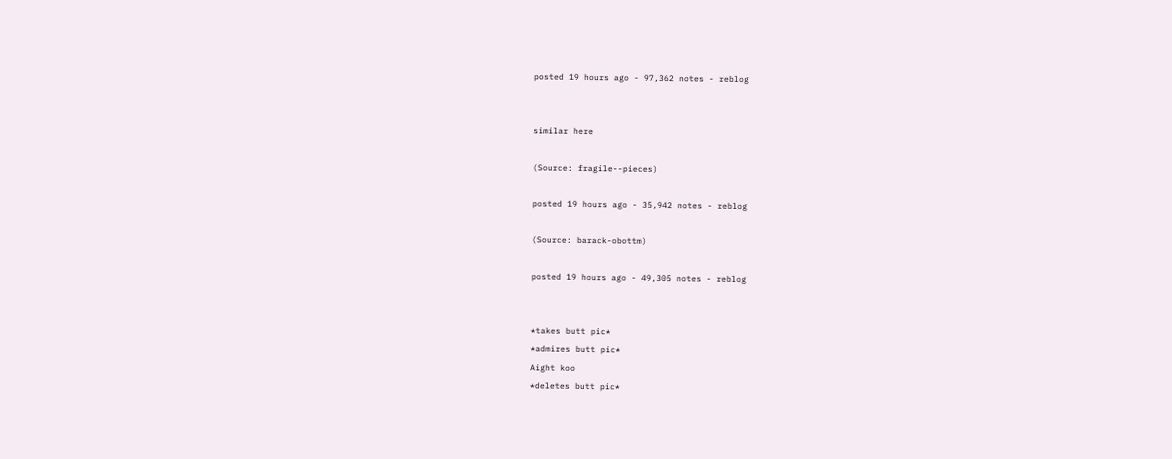posted 19 hours ago - 97,362 notes - reblog


similar here

(Source: fragile--pieces)

posted 19 hours ago - 35,942 notes - reblog

(Source: barack-obottm)

posted 19 hours ago - 49,305 notes - reblog


*takes butt pic*
*admires butt pic*
Aight koo
*deletes butt pic*